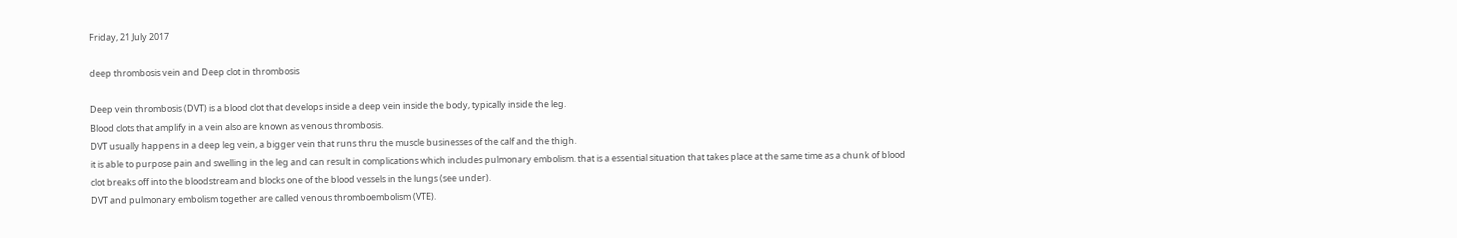Friday, 21 July 2017

deep thrombosis vein and Deep clot in thrombosis

Deep vein thrombosis (DVT) is a blood clot that develops inside a deep vein inside the body, typically inside the leg.
Blood clots that amplify in a vein also are known as venous thrombosis.
DVT usually happens in a deep leg vein, a bigger vein that runs thru the muscle businesses of the calf and the thigh.
it is able to purpose pain and swelling in the leg and can result in complications which includes pulmonary embolism. that is a essential situation that takes place at the same time as a chunk of blood clot breaks off into the bloodstream and blocks one of the blood vessels in the lungs (see under).
DVT and pulmonary embolism together are called venous thromboembolism (VTE).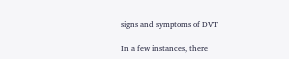signs and symptoms of DVT

In a few instances, there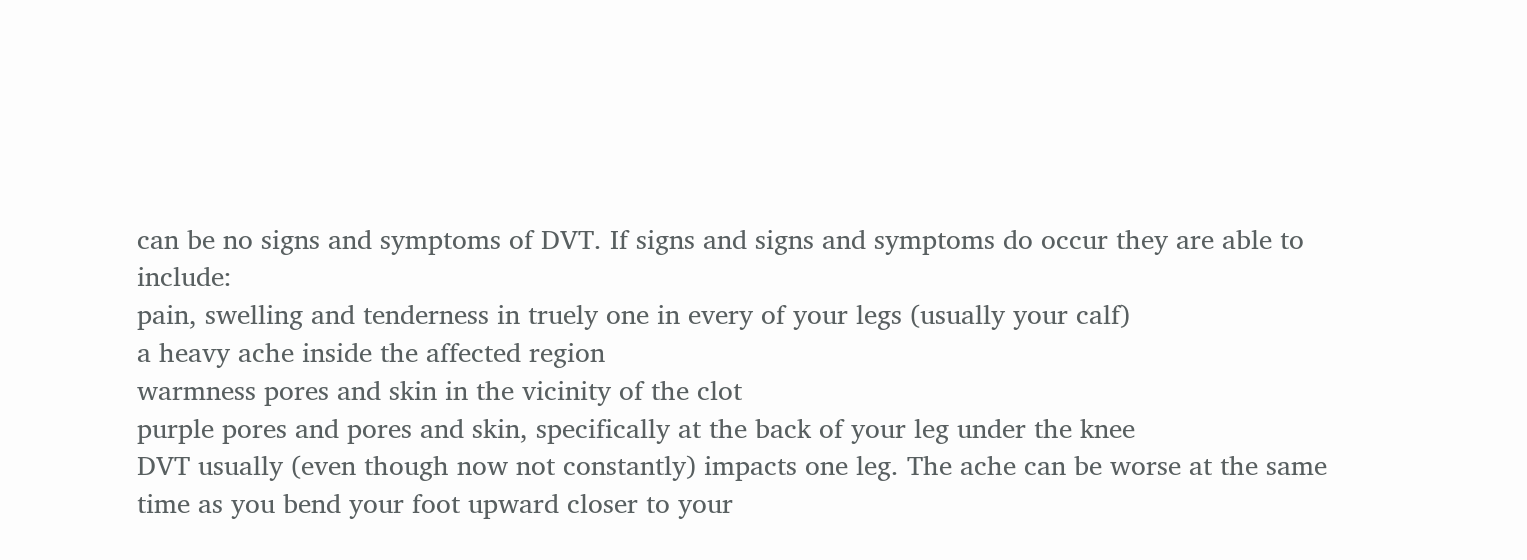can be no signs and symptoms of DVT. If signs and signs and symptoms do occur they are able to include:
pain, swelling and tenderness in truely one in every of your legs (usually your calf)
a heavy ache inside the affected region
warmness pores and skin in the vicinity of the clot
purple pores and pores and skin, specifically at the back of your leg under the knee
DVT usually (even though now not constantly) impacts one leg. The ache can be worse at the same time as you bend your foot upward closer to your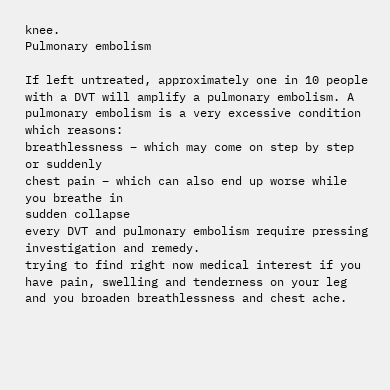knee.
Pulmonary embolism

If left untreated, approximately one in 10 people with a DVT will amplify a pulmonary embolism. A pulmonary embolism is a very excessive condition which reasons:
breathlessness – which may come on step by step or suddenly
chest pain – which can also end up worse while you breathe in
sudden collapse
every DVT and pulmonary embolism require pressing investigation and remedy.
trying to find right now medical interest if you have pain, swelling and tenderness on your leg and you broaden breathlessness and chest ache.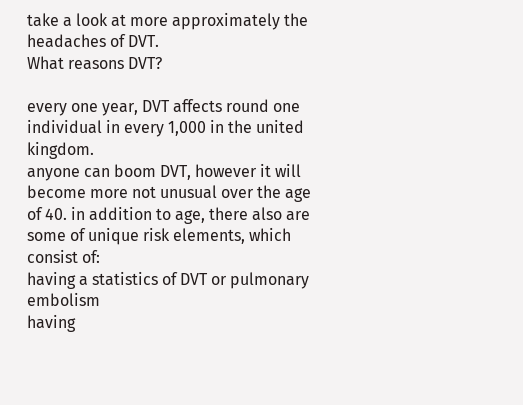take a look at more approximately the headaches of DVT.
What reasons DVT?

every one year, DVT affects round one individual in every 1,000 in the united kingdom.
anyone can boom DVT, however it will become more not unusual over the age of 40. in addition to age, there also are some of unique risk elements, which consist of:
having a statistics of DVT or pulmonary embolism
having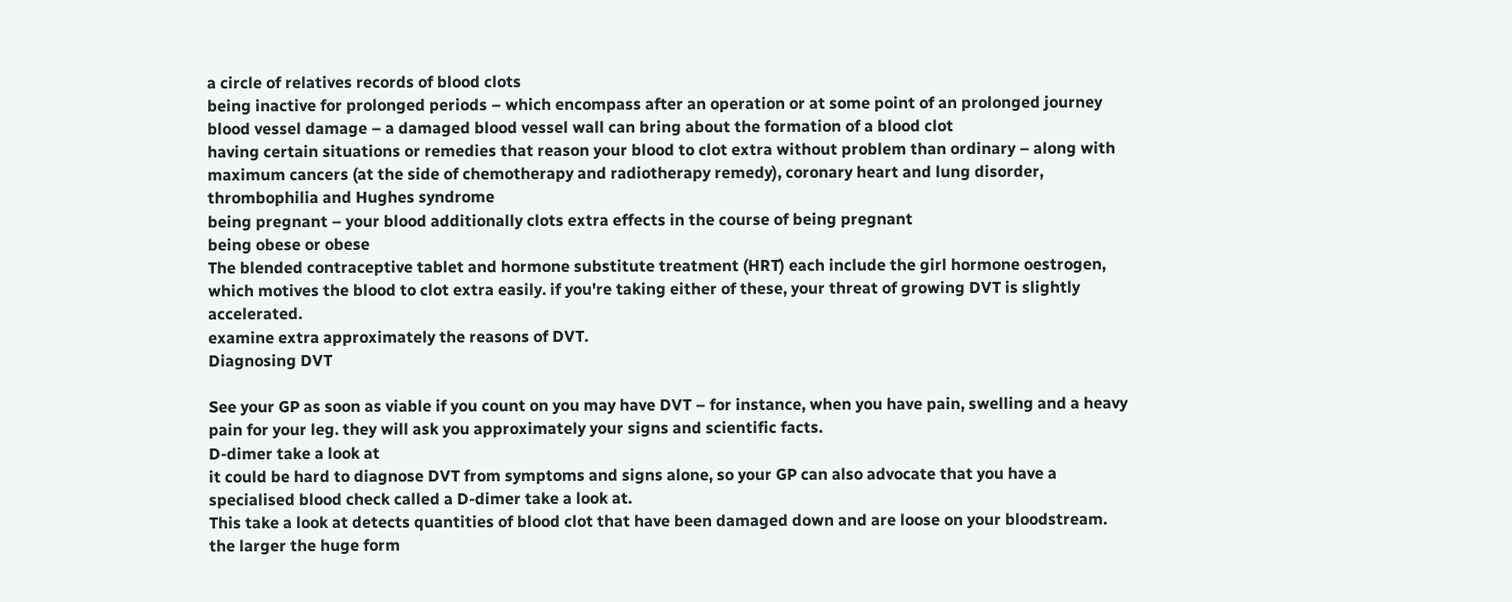a circle of relatives records of blood clots
being inactive for prolonged periods – which encompass after an operation or at some point of an prolonged journey
blood vessel damage – a damaged blood vessel wall can bring about the formation of a blood clot
having certain situations or remedies that reason your blood to clot extra without problem than ordinary – along with maximum cancers (at the side of chemotherapy and radiotherapy remedy), coronary heart and lung disorder, thrombophilia and Hughes syndrome
being pregnant – your blood additionally clots extra effects in the course of being pregnant
being obese or obese
The blended contraceptive tablet and hormone substitute treatment (HRT) each include the girl hormone oestrogen, which motives the blood to clot extra easily. if you're taking either of these, your threat of growing DVT is slightly accelerated.
examine extra approximately the reasons of DVT.
Diagnosing DVT

See your GP as soon as viable if you count on you may have DVT – for instance, when you have pain, swelling and a heavy pain for your leg. they will ask you approximately your signs and scientific facts.
D-dimer take a look at
it could be hard to diagnose DVT from symptoms and signs alone, so your GP can also advocate that you have a specialised blood check called a D-dimer take a look at.
This take a look at detects quantities of blood clot that have been damaged down and are loose on your bloodstream. the larger the huge form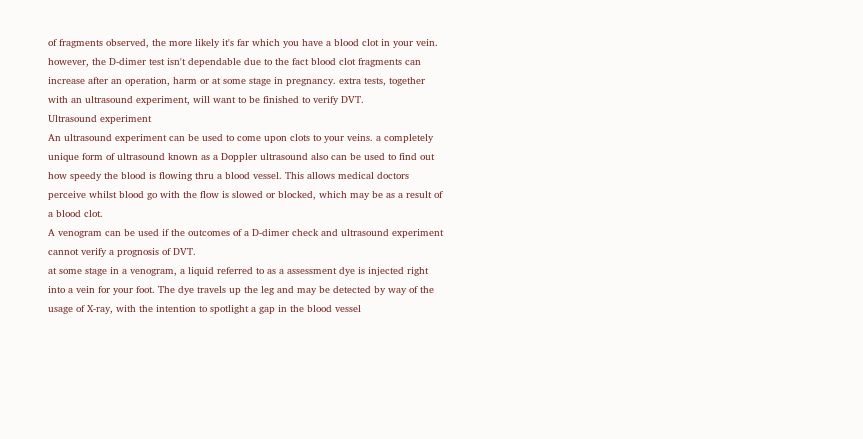of fragments observed, the more likely it's far which you have a blood clot in your vein.
however, the D-dimer test isn't dependable due to the fact blood clot fragments can increase after an operation, harm or at some stage in pregnancy. extra tests, together with an ultrasound experiment, will want to be finished to verify DVT.
Ultrasound experiment
An ultrasound experiment can be used to come upon clots to your veins. a completely unique form of ultrasound known as a Doppler ultrasound also can be used to find out how speedy the blood is flowing thru a blood vessel. This allows medical doctors perceive whilst blood go with the flow is slowed or blocked, which may be as a result of a blood clot.
A venogram can be used if the outcomes of a D-dimer check and ultrasound experiment cannot verify a prognosis of DVT.
at some stage in a venogram, a liquid referred to as a assessment dye is injected right into a vein for your foot. The dye travels up the leg and may be detected by way of the usage of X-ray, with the intention to spotlight a gap in the blood vessel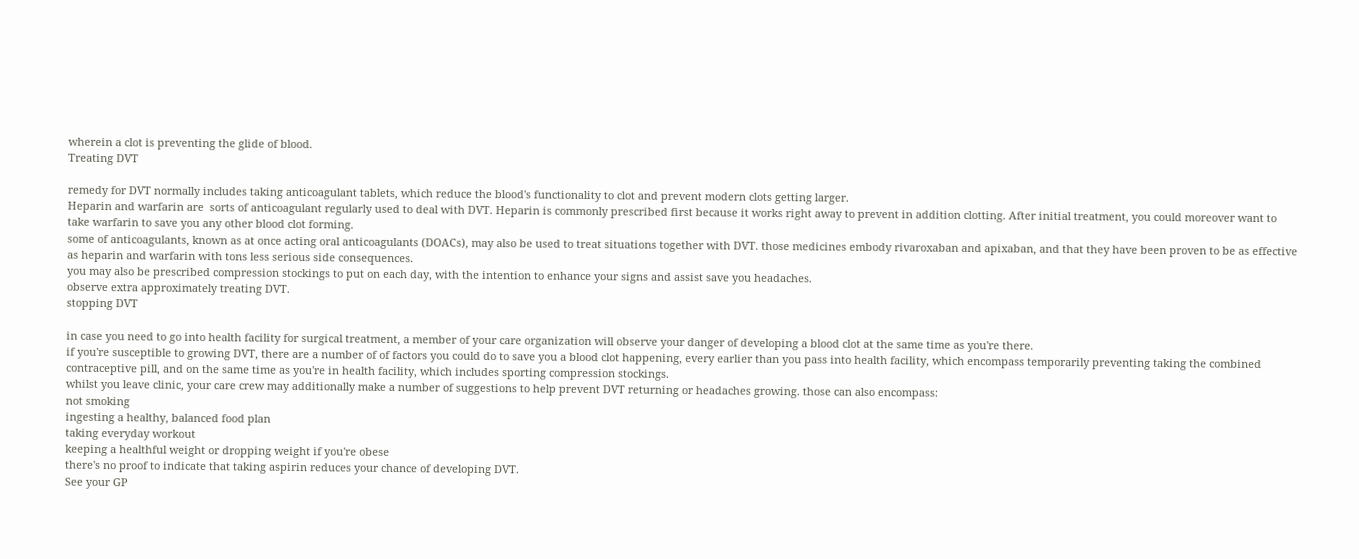wherein a clot is preventing the glide of blood.
Treating DVT

remedy for DVT normally includes taking anticoagulant tablets, which reduce the blood's functionality to clot and prevent modern clots getting larger.
Heparin and warfarin are  sorts of anticoagulant regularly used to deal with DVT. Heparin is commonly prescribed first because it works right away to prevent in addition clotting. After initial treatment, you could moreover want to take warfarin to save you any other blood clot forming.
some of anticoagulants, known as at once acting oral anticoagulants (DOACs), may also be used to treat situations together with DVT. those medicines embody rivaroxaban and apixaban, and that they have been proven to be as effective as heparin and warfarin with tons less serious side consequences.
you may also be prescribed compression stockings to put on each day, with the intention to enhance your signs and assist save you headaches.
observe extra approximately treating DVT.
stopping DVT

in case you need to go into health facility for surgical treatment, a member of your care organization will observe your danger of developing a blood clot at the same time as you're there.
if you're susceptible to growing DVT, there are a number of of factors you could do to save you a blood clot happening, every earlier than you pass into health facility, which encompass temporarily preventing taking the combined contraceptive pill, and on the same time as you're in health facility, which includes sporting compression stockings.
whilst you leave clinic, your care crew may additionally make a number of suggestions to help prevent DVT returning or headaches growing. those can also encompass:
not smoking
ingesting a healthy, balanced food plan
taking everyday workout
keeping a healthful weight or dropping weight if you're obese
there's no proof to indicate that taking aspirin reduces your chance of developing DVT.
See your GP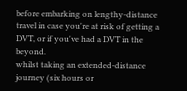before embarking on lengthy-distance travel in case you're at risk of getting a DVT, or if you've had a DVT in the beyond.
whilst taking an extended-distance journey (six hours or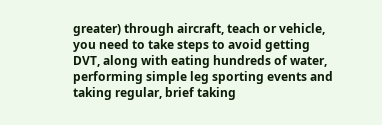greater) through aircraft, teach or vehicle, you need to take steps to avoid getting DVT, along with eating hundreds of water, performing simple leg sporting events and taking regular, brief taking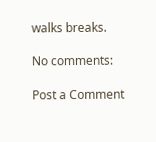walks breaks.

No comments:

Post a Comment